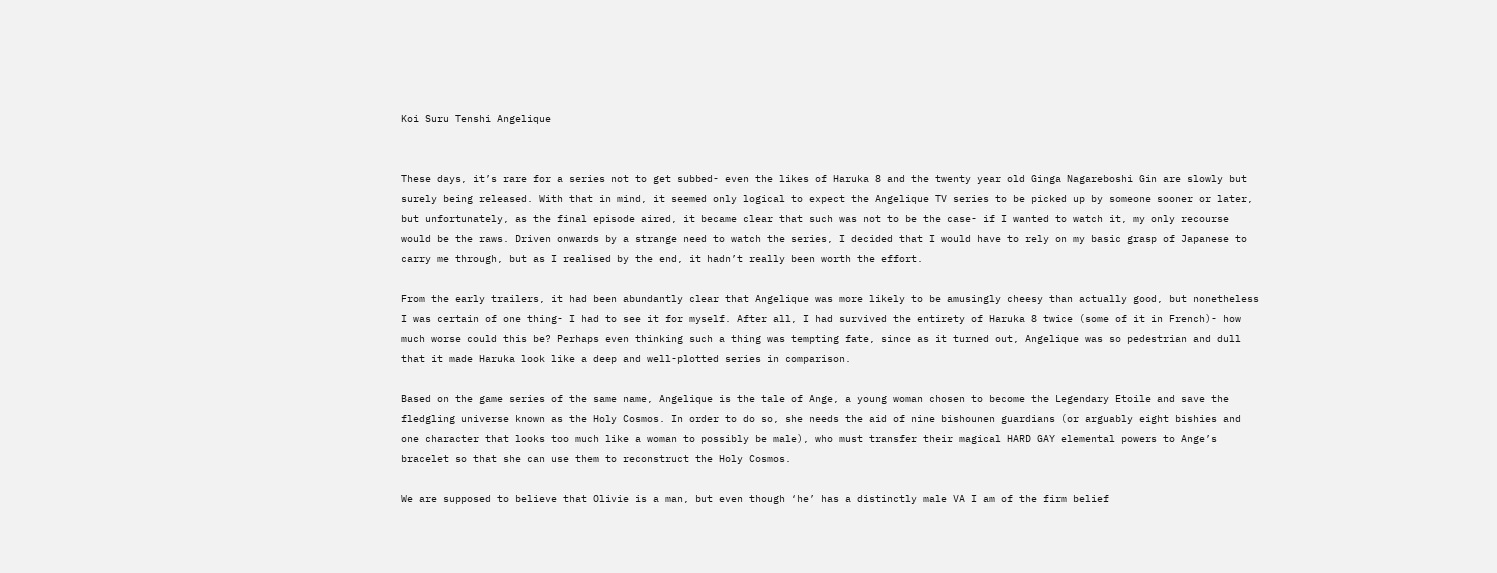Koi Suru Tenshi Angelique


These days, it’s rare for a series not to get subbed- even the likes of Haruka 8 and the twenty year old Ginga Nagareboshi Gin are slowly but surely being released. With that in mind, it seemed only logical to expect the Angelique TV series to be picked up by someone sooner or later, but unfortunately, as the final episode aired, it became clear that such was not to be the case- if I wanted to watch it, my only recourse would be the raws. Driven onwards by a strange need to watch the series, I decided that I would have to rely on my basic grasp of Japanese to carry me through, but as I realised by the end, it hadn’t really been worth the effort.

From the early trailers, it had been abundantly clear that Angelique was more likely to be amusingly cheesy than actually good, but nonetheless I was certain of one thing- I had to see it for myself. After all, I had survived the entirety of Haruka 8 twice (some of it in French)- how much worse could this be? Perhaps even thinking such a thing was tempting fate, since as it turned out, Angelique was so pedestrian and dull that it made Haruka look like a deep and well-plotted series in comparison.

Based on the game series of the same name, Angelique is the tale of Ange, a young woman chosen to become the Legendary Etoile and save the fledgling universe known as the Holy Cosmos. In order to do so, she needs the aid of nine bishounen guardians (or arguably eight bishies and one character that looks too much like a woman to possibly be male), who must transfer their magical HARD GAY elemental powers to Ange’s bracelet so that she can use them to reconstruct the Holy Cosmos.

We are supposed to believe that Olivie is a man, but even though ‘he’ has a distinctly male VA I am of the firm belief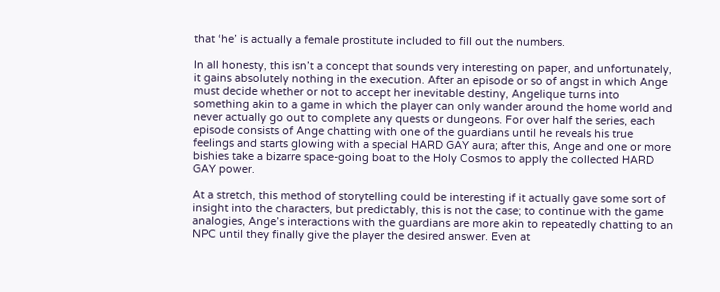that ‘he’ is actually a female prostitute included to fill out the numbers.

In all honesty, this isn’t a concept that sounds very interesting on paper, and unfortunately, it gains absolutely nothing in the execution. After an episode or so of angst in which Ange must decide whether or not to accept her inevitable destiny, Angelique turns into something akin to a game in which the player can only wander around the home world and never actually go out to complete any quests or dungeons. For over half the series, each episode consists of Ange chatting with one of the guardians until he reveals his true feelings and starts glowing with a special HARD GAY aura; after this, Ange and one or more bishies take a bizarre space-going boat to the Holy Cosmos to apply the collected HARD GAY power.

At a stretch, this method of storytelling could be interesting if it actually gave some sort of insight into the characters, but predictably, this is not the case; to continue with the game analogies, Ange’s interactions with the guardians are more akin to repeatedly chatting to an NPC until they finally give the player the desired answer. Even at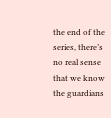the end of the series, there’s no real sense that we know the guardians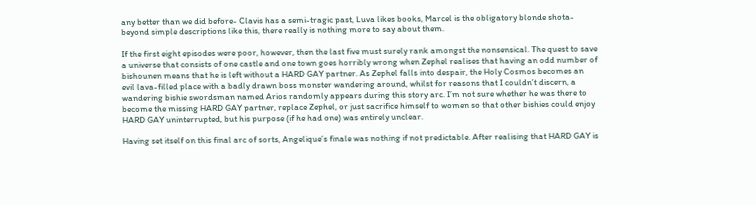any better than we did before- Clavis has a semi-tragic past, Luva likes books, Marcel is the obligatory blonde shota- beyond simple descriptions like this, there really is nothing more to say about them.

If the first eight episodes were poor, however, then the last five must surely rank amongst the nonsensical. The quest to save a universe that consists of one castle and one town goes horribly wrong when Zephel realises that having an odd number of bishounen means that he is left without a HARD GAY partner. As Zephel falls into despair, the Holy Cosmos becomes an evil lava-filled place with a badly drawn boss monster wandering around, whilst for reasons that I couldn’t discern, a wandering bishie swordsman named Arios randomly appears during this story arc. I’m not sure whether he was there to become the missing HARD GAY partner, replace Zephel, or just sacrifice himself to women so that other bishies could enjoy HARD GAY uninterrupted, but his purpose (if he had one) was entirely unclear.

Having set itself on this final arc of sorts, Angelique’s finale was nothing if not predictable. After realising that HARD GAY is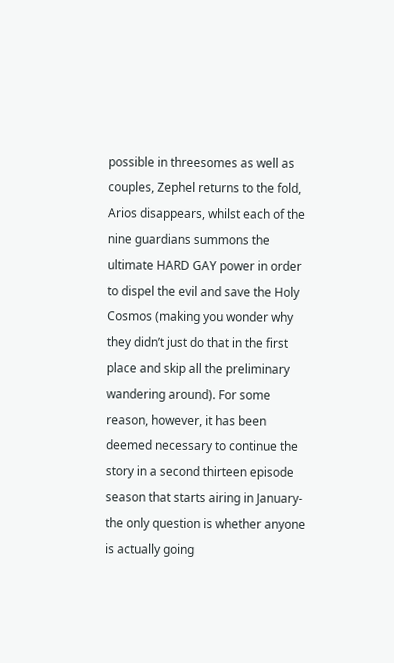possible in threesomes as well as couples, Zephel returns to the fold, Arios disappears, whilst each of the nine guardians summons the ultimate HARD GAY power in order to dispel the evil and save the Holy Cosmos (making you wonder why they didn’t just do that in the first place and skip all the preliminary wandering around). For some reason, however, it has been deemed necessary to continue the story in a second thirteen episode season that starts airing in January- the only question is whether anyone is actually going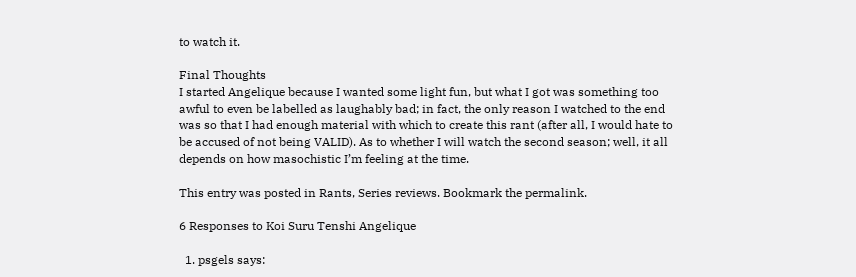to watch it.

Final Thoughts
I started Angelique because I wanted some light fun, but what I got was something too awful to even be labelled as laughably bad; in fact, the only reason I watched to the end was so that I had enough material with which to create this rant (after all, I would hate to be accused of not being VALID). As to whether I will watch the second season; well, it all depends on how masochistic I’m feeling at the time.

This entry was posted in Rants, Series reviews. Bookmark the permalink.

6 Responses to Koi Suru Tenshi Angelique

  1. psgels says: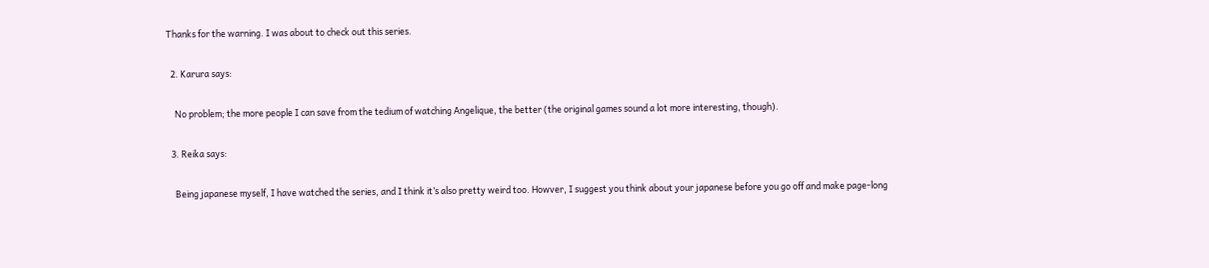Thanks for the warning. I was about to check out this series.

  2. Karura says:

    No problem; the more people I can save from the tedium of watching Angelique, the better (the original games sound a lot more interesting, though).

  3. Reika says:

    Being japanese myself, I have watched the series, and I think it’s also pretty weird too. Howver, I suggest you think about your japanese before you go off and make page-long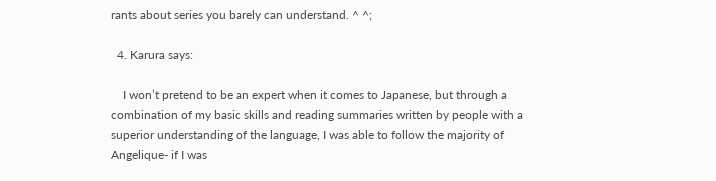rants about series you barely can understand. ^ ^;

  4. Karura says:

    I won’t pretend to be an expert when it comes to Japanese, but through a combination of my basic skills and reading summaries written by people with a superior understanding of the language, I was able to follow the majority of Angelique- if I was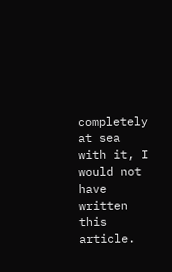completely at sea with it, I would not have written this article.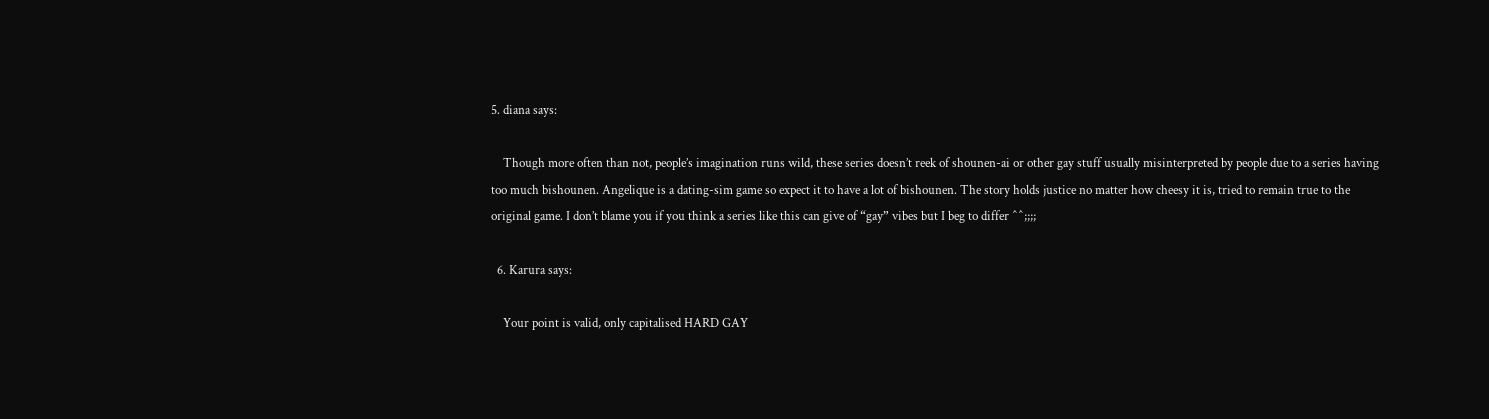5. diana says:

    Though more often than not, people’s imagination runs wild, these series doesn’t reek of shounen-ai or other gay stuff usually misinterpreted by people due to a series having too much bishounen. Angelique is a dating-sim game so expect it to have a lot of bishounen. The story holds justice no matter how cheesy it is, tried to remain true to the original game. I don’t blame you if you think a series like this can give of “gay” vibes but I beg to differ ^^;;;;

  6. Karura says:

    Your point is valid, only capitalised HARD GAY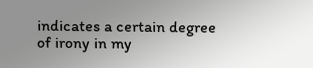indicates a certain degree of irony in my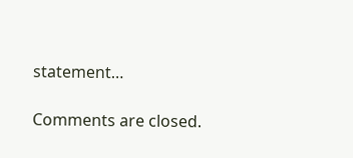statement…

Comments are closed.